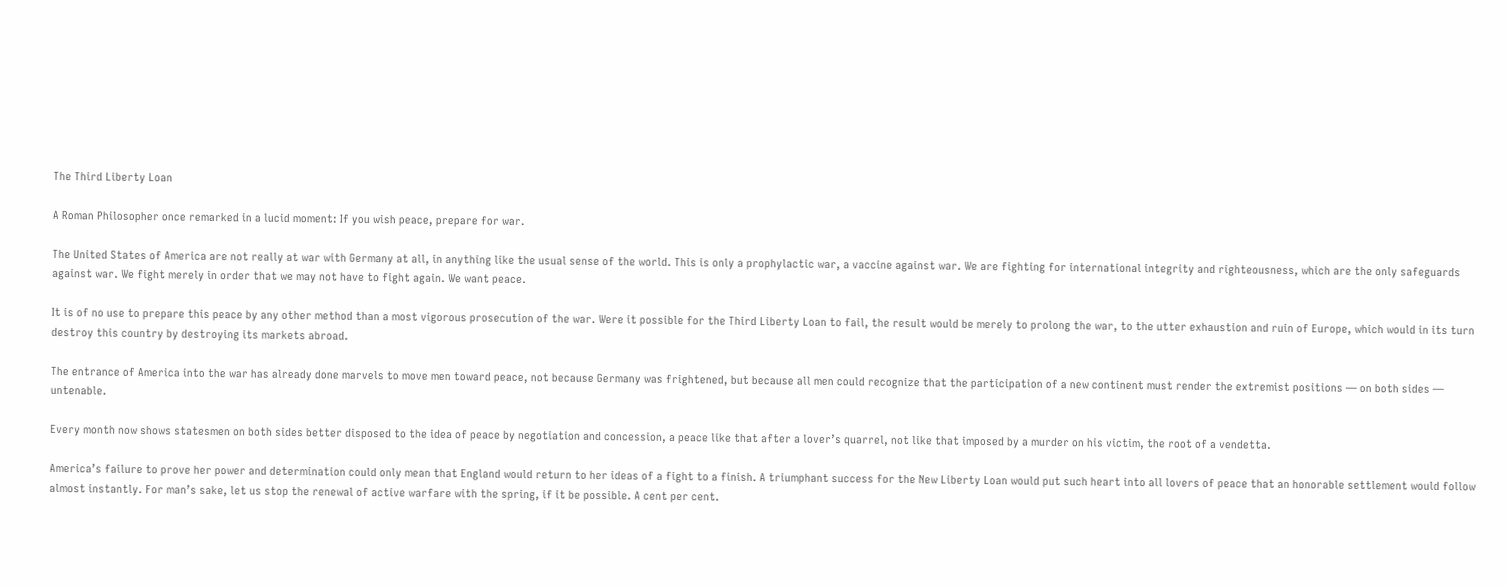The Third Liberty Loan

A Roman Philosopher once remarked in a lucid moment: If you wish peace, prepare for war.

The United States of America are not really at war with Germany at all, in anything like the usual sense of the world. This is only a prophylactic war, a vaccine against war. We are fighting for international integrity and righteousness, which are the only safeguards against war. We fight merely in order that we may not have to fight again. We want peace.

It is of no use to prepare this peace by any other method than a most vigorous prosecution of the war. Were it possible for the Third Liberty Loan to fail, the result would be merely to prolong the war, to the utter exhaustion and ruin of Europe, which would in its turn destroy this country by destroying its markets abroad.

The entrance of America into the war has already done marvels to move men toward peace, not because Germany was frightened, but because all men could recognize that the participation of a new continent must render the extremist positions — on both sides — untenable.

Every month now shows statesmen on both sides better disposed to the idea of peace by negotiation and concession, a peace like that after a lover’s quarrel, not like that imposed by a murder on his victim, the root of a vendetta.

America’s failure to prove her power and determination could only mean that England would return to her ideas of a fight to a finish. A triumphant success for the New Liberty Loan would put such heart into all lovers of peace that an honorable settlement would follow almost instantly. For man’s sake, let us stop the renewal of active warfare with the spring, if it be possible. A cent per cent.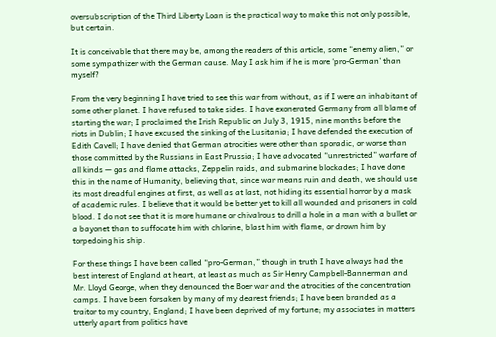oversubscription of the Third Liberty Loan is the practical way to make this not only possible, but certain.

It is conceivable that there may be, among the readers of this article, some “enemy alien,” or some sympathizer with the German cause. May I ask him if he is more ‘pro-German’ than myself?

From the very beginning I have tried to see this war from without, as if I were an inhabitant of some other planet. I have refused to take sides. I have exonerated Germany from all blame of starting the war; I proclaimed the Irish Republic on July 3, 1915, nine months before the riots in Dublin; I have excused the sinking of the Lusitania; I have defended the execution of Edith Cavell; I have denied that German atrocities were other than sporadic, or worse than those committed by the Russians in East Prussia; I have advocated “unrestricted” warfare of all kinds — gas and flame attacks, Zeppelin raids, and submarine blockades; I have done this in the name of Humanity, believing that, since war means ruin and death, we should use its most dreadful engines at first, as well as at last, not hiding its essential horror by a mask of academic rules. I believe that it would be better yet to kill all wounded and prisoners in cold blood. I do not see that it is more humane or chivalrous to drill a hole in a man with a bullet or a bayonet than to suffocate him with chlorine, blast him with flame, or drown him by torpedoing his ship.

For these things I have been called “pro-German,” though in truth I have always had the best interest of England at heart, at least as much as Sir Henry Campbell-Bannerman and Mr. Lloyd George, when they denounced the Boer war and the atrocities of the concentration camps. I have been forsaken by many of my dearest friends; I have been branded as a traitor to my country, England; I have been deprived of my fortune; my associates in matters utterly apart from politics have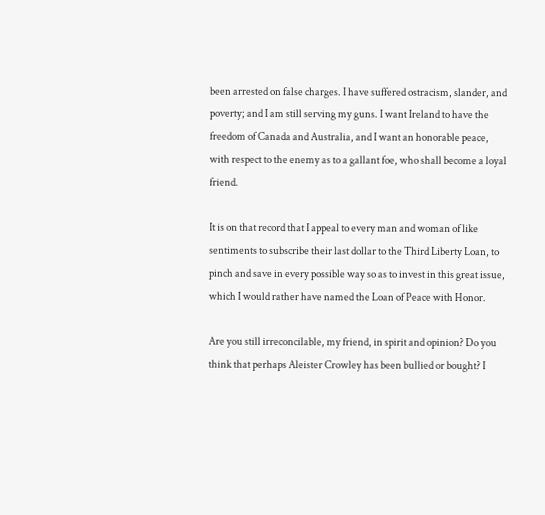been arrested on false charges. I have suffered ostracism, slander, and poverty; and I am still serving my guns. I want Ireland to have the freedom of Canada and Australia, and I want an honorable peace, with respect to the enemy as to a gallant foe, who shall become a loyal friend.

It is on that record that I appeal to every man and woman of like sentiments to subscribe their last dollar to the Third Liberty Loan, to pinch and save in every possible way so as to invest in this great issue, which I would rather have named the Loan of Peace with Honor.

Are you still irreconcilable, my friend, in spirit and opinion? Do you think that perhaps Aleister Crowley has been bullied or bought? I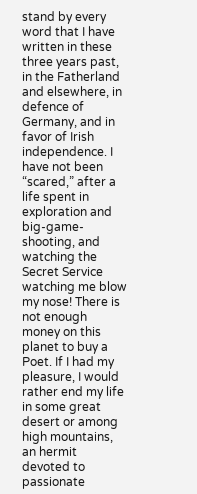stand by every word that I have written in these three years past, in the Fatherland and elsewhere, in defence of Germany, and in favor of Irish independence. I have not been “scared,” after a life spent in exploration and big-game-shooting, and watching the Secret Service watching me blow my nose! There is not enough money on this planet to buy a Poet. If I had my pleasure, I would rather end my life in some great desert or among high mountains, an hermit devoted to passionate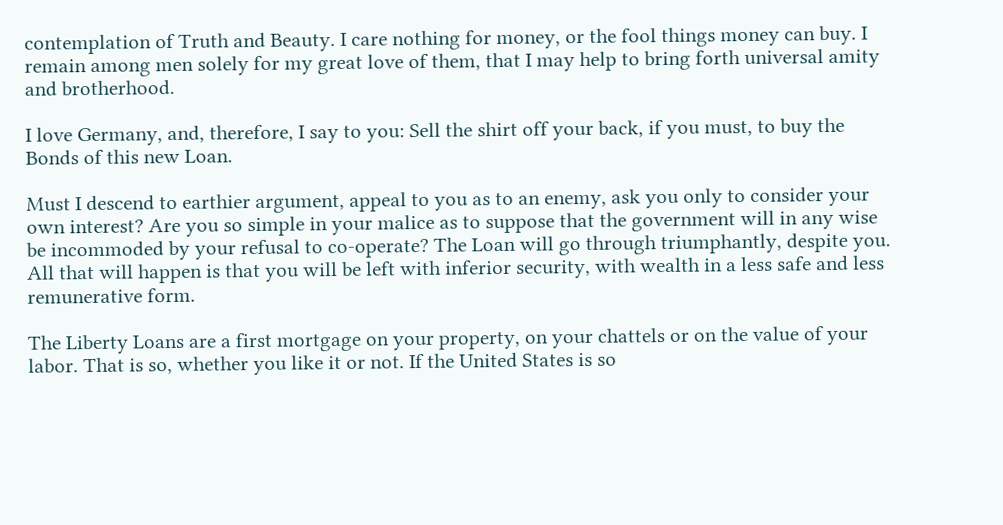contemplation of Truth and Beauty. I care nothing for money, or the fool things money can buy. I remain among men solely for my great love of them, that I may help to bring forth universal amity and brotherhood.

I love Germany, and, therefore, I say to you: Sell the shirt off your back, if you must, to buy the Bonds of this new Loan.

Must I descend to earthier argument, appeal to you as to an enemy, ask you only to consider your own interest? Are you so simple in your malice as to suppose that the government will in any wise be incommoded by your refusal to co-operate? The Loan will go through triumphantly, despite you. All that will happen is that you will be left with inferior security, with wealth in a less safe and less remunerative form.

The Liberty Loans are a first mortgage on your property, on your chattels or on the value of your labor. That is so, whether you like it or not. If the United States is so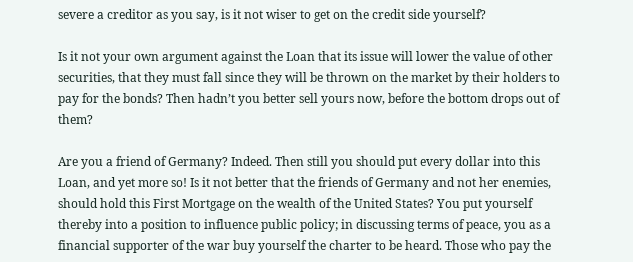severe a creditor as you say, is it not wiser to get on the credit side yourself?

Is it not your own argument against the Loan that its issue will lower the value of other securities, that they must fall since they will be thrown on the market by their holders to pay for the bonds? Then hadn’t you better sell yours now, before the bottom drops out of them?

Are you a friend of Germany? Indeed. Then still you should put every dollar into this Loan, and yet more so! Is it not better that the friends of Germany and not her enemies, should hold this First Mortgage on the wealth of the United States? You put yourself thereby into a position to influence public policy; in discussing terms of peace, you as a financial supporter of the war buy yourself the charter to be heard. Those who pay the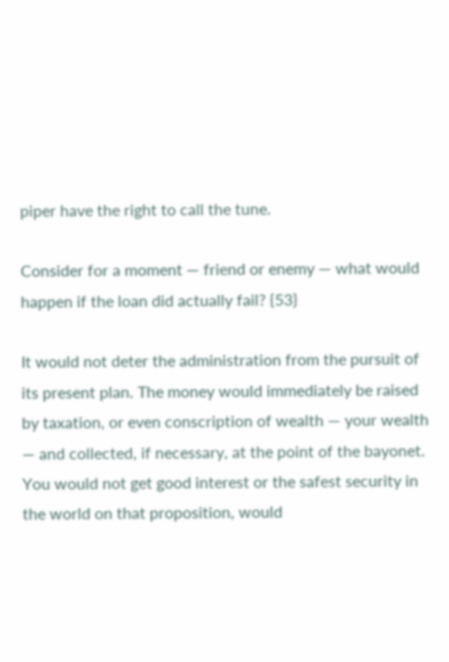piper have the right to call the tune.

Consider for a moment — friend or enemy — what would happen if the loan did actually fail? {53}

It would not deter the administration from the pursuit of its present plan. The money would immediately be raised by taxation, or even conscription of wealth — your wealth — and collected, if necessary, at the point of the bayonet. You would not get good interest or the safest security in the world on that proposition, would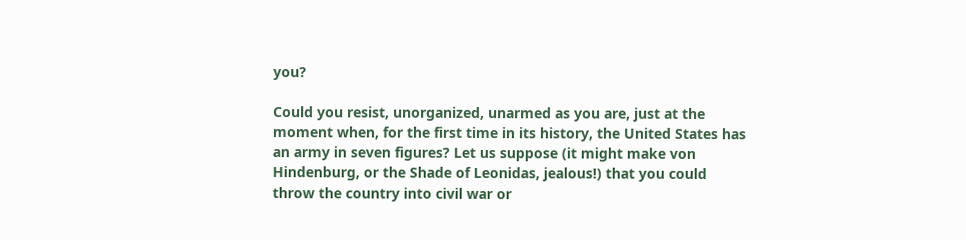you?

Could you resist, unorganized, unarmed as you are, just at the moment when, for the first time in its history, the United States has an army in seven figures? Let us suppose (it might make von Hindenburg, or the Shade of Leonidas, jealous!) that you could throw the country into civil war or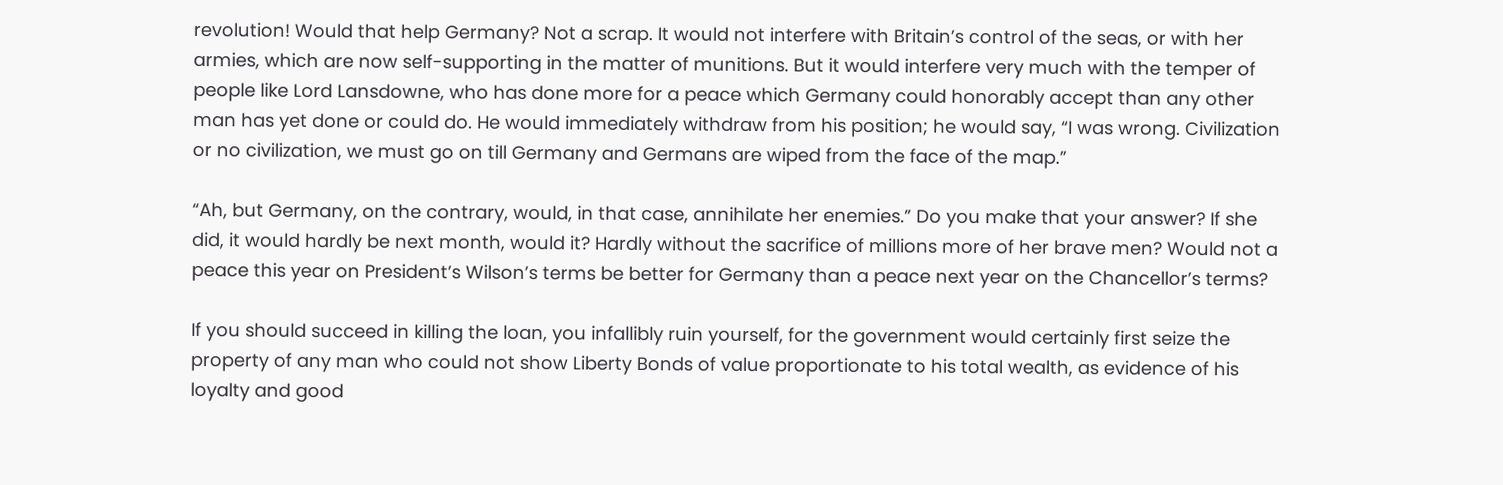revolution! Would that help Germany? Not a scrap. It would not interfere with Britain’s control of the seas, or with her armies, which are now self-supporting in the matter of munitions. But it would interfere very much with the temper of people like Lord Lansdowne, who has done more for a peace which Germany could honorably accept than any other man has yet done or could do. He would immediately withdraw from his position; he would say, “I was wrong. Civilization or no civilization, we must go on till Germany and Germans are wiped from the face of the map.”

“Ah, but Germany, on the contrary, would, in that case, annihilate her enemies.” Do you make that your answer? If she did, it would hardly be next month, would it? Hardly without the sacrifice of millions more of her brave men? Would not a peace this year on President’s Wilson’s terms be better for Germany than a peace next year on the Chancellor’s terms?

If you should succeed in killing the loan, you infallibly ruin yourself, for the government would certainly first seize the property of any man who could not show Liberty Bonds of value proportionate to his total wealth, as evidence of his loyalty and good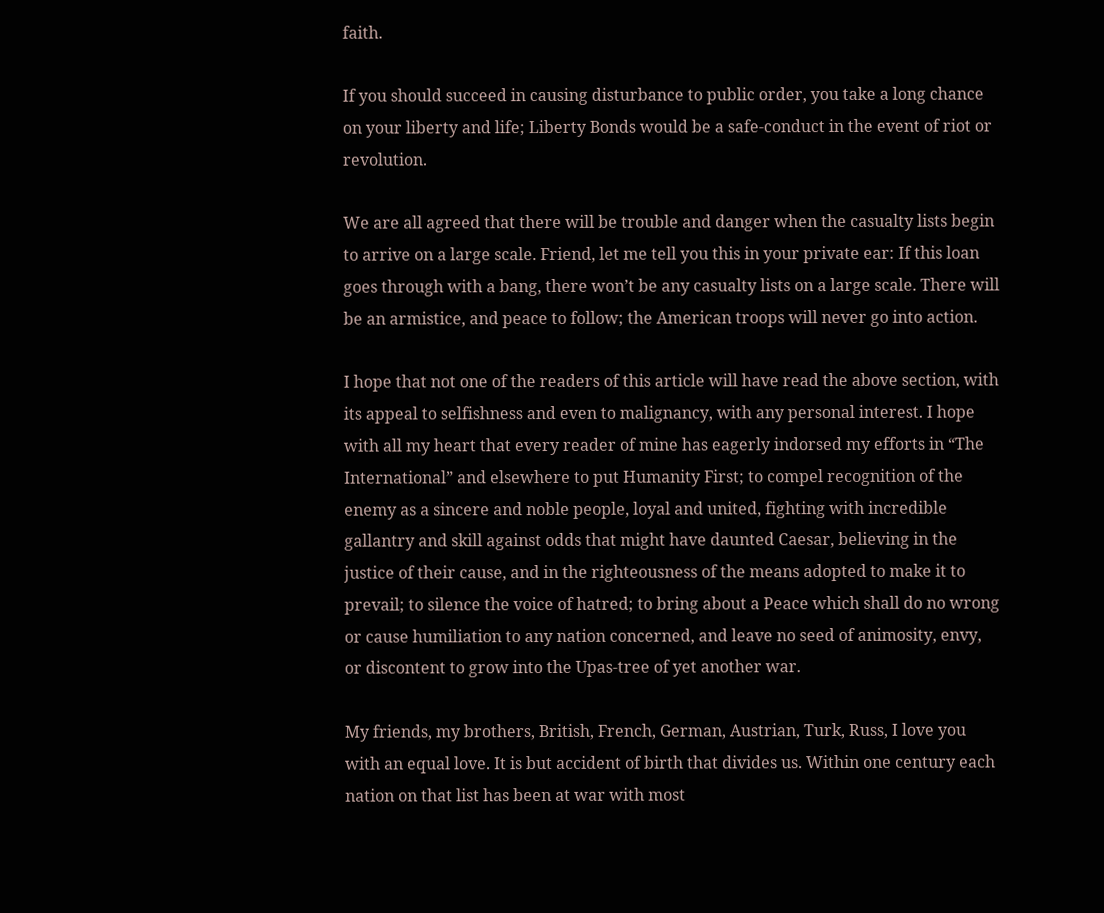faith.

If you should succeed in causing disturbance to public order, you take a long chance on your liberty and life; Liberty Bonds would be a safe-conduct in the event of riot or revolution.

We are all agreed that there will be trouble and danger when the casualty lists begin to arrive on a large scale. Friend, let me tell you this in your private ear: If this loan goes through with a bang, there won’t be any casualty lists on a large scale. There will be an armistice, and peace to follow; the American troops will never go into action.

I hope that not one of the readers of this article will have read the above section, with its appeal to selfishness and even to malignancy, with any personal interest. I hope with all my heart that every reader of mine has eagerly indorsed my efforts in “The International” and elsewhere to put Humanity First; to compel recognition of the enemy as a sincere and noble people, loyal and united, fighting with incredible gallantry and skill against odds that might have daunted Caesar, believing in the justice of their cause, and in the righteousness of the means adopted to make it to prevail; to silence the voice of hatred; to bring about a Peace which shall do no wrong or cause humiliation to any nation concerned, and leave no seed of animosity, envy, or discontent to grow into the Upas-tree of yet another war.

My friends, my brothers, British, French, German, Austrian, Turk, Russ, I love you with an equal love. It is but accident of birth that divides us. Within one century each nation on that list has been at war with most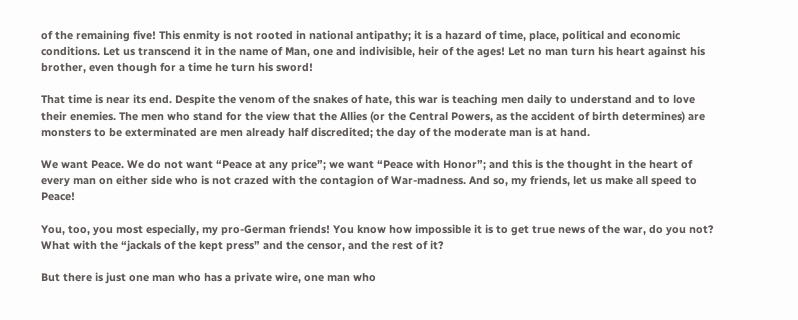of the remaining five! This enmity is not rooted in national antipathy; it is a hazard of time, place, political and economic conditions. Let us transcend it in the name of Man, one and indivisible, heir of the ages! Let no man turn his heart against his brother, even though for a time he turn his sword!

That time is near its end. Despite the venom of the snakes of hate, this war is teaching men daily to understand and to love their enemies. The men who stand for the view that the Allies (or the Central Powers, as the accident of birth determines) are monsters to be exterminated are men already half discredited; the day of the moderate man is at hand.

We want Peace. We do not want “Peace at any price”; we want “Peace with Honor”; and this is the thought in the heart of every man on either side who is not crazed with the contagion of War-madness. And so, my friends, let us make all speed to Peace!

You, too, you most especially, my pro-German friends! You know how impossible it is to get true news of the war, do you not? What with the “jackals of the kept press” and the censor, and the rest of it?

But there is just one man who has a private wire, one man who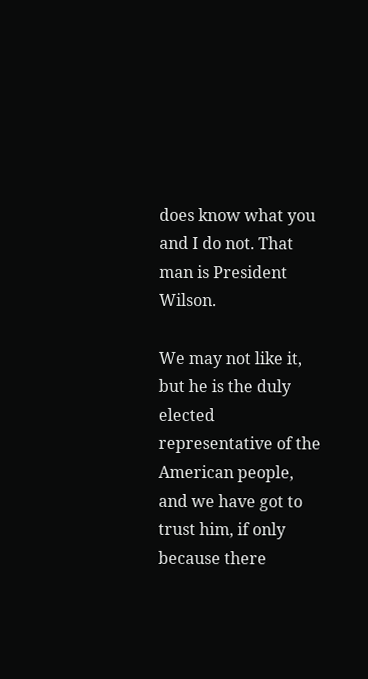does know what you and I do not. That man is President Wilson.

We may not like it, but he is the duly elected representative of the American people, and we have got to trust him, if only because there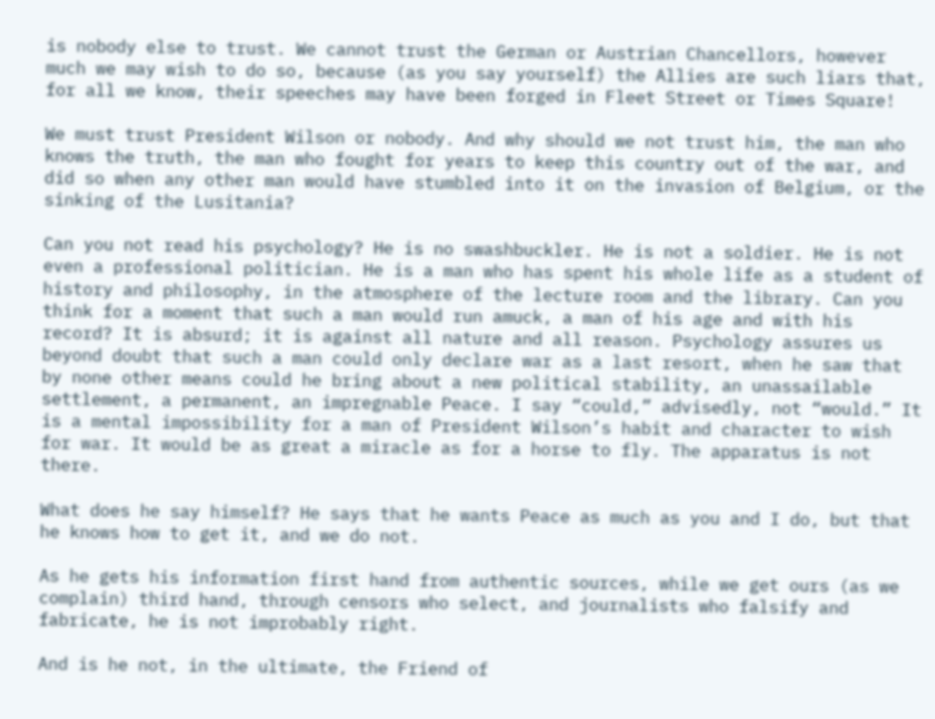is nobody else to trust. We cannot trust the German or Austrian Chancellors, however much we may wish to do so, because (as you say yourself) the Allies are such liars that, for all we know, their speeches may have been forged in Fleet Street or Times Square!

We must trust President Wilson or nobody. And why should we not trust him, the man who knows the truth, the man who fought for years to keep this country out of the war, and did so when any other man would have stumbled into it on the invasion of Belgium, or the sinking of the Lusitania?

Can you not read his psychology? He is no swashbuckler. He is not a soldier. He is not even a professional politician. He is a man who has spent his whole life as a student of history and philosophy, in the atmosphere of the lecture room and the library. Can you think for a moment that such a man would run amuck, a man of his age and with his record? It is absurd; it is against all nature and all reason. Psychology assures us beyond doubt that such a man could only declare war as a last resort, when he saw that by none other means could he bring about a new political stability, an unassailable settlement, a permanent, an impregnable Peace. I say “could,” advisedly, not “would.” It is a mental impossibility for a man of President Wilson’s habit and character to wish for war. It would be as great a miracle as for a horse to fly. The apparatus is not there.

What does he say himself? He says that he wants Peace as much as you and I do, but that he knows how to get it, and we do not.

As he gets his information first hand from authentic sources, while we get ours (as we complain) third hand, through censors who select, and journalists who falsify and fabricate, he is not improbably right.

And is he not, in the ultimate, the Friend of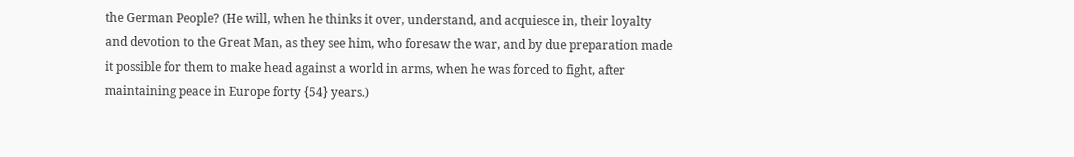the German People? (He will, when he thinks it over, understand, and acquiesce in, their loyalty and devotion to the Great Man, as they see him, who foresaw the war, and by due preparation made it possible for them to make head against a world in arms, when he was forced to fight, after maintaining peace in Europe forty {54} years.)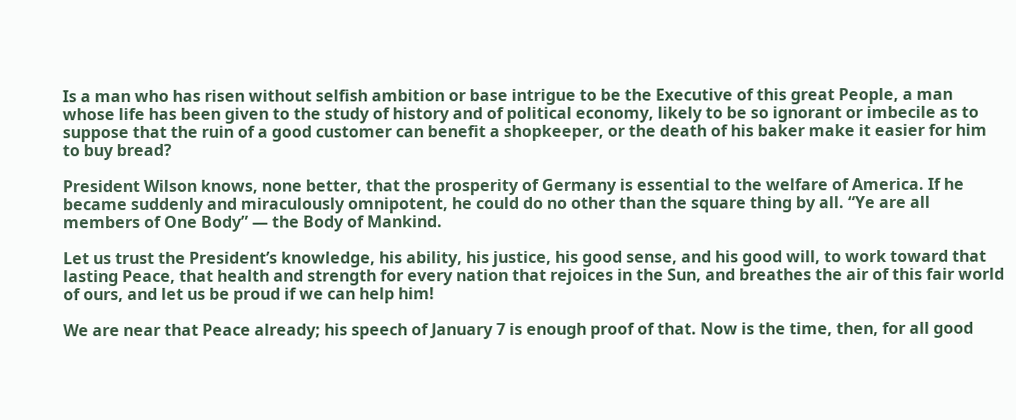Is a man who has risen without selfish ambition or base intrigue to be the Executive of this great People, a man whose life has been given to the study of history and of political economy, likely to be so ignorant or imbecile as to suppose that the ruin of a good customer can benefit a shopkeeper, or the death of his baker make it easier for him to buy bread?

President Wilson knows, none better, that the prosperity of Germany is essential to the welfare of America. If he became suddenly and miraculously omnipotent, he could do no other than the square thing by all. “Ye are all members of One Body” — the Body of Mankind.

Let us trust the President’s knowledge, his ability, his justice, his good sense, and his good will, to work toward that lasting Peace, that health and strength for every nation that rejoices in the Sun, and breathes the air of this fair world of ours, and let us be proud if we can help him!

We are near that Peace already; his speech of January 7 is enough proof of that. Now is the time, then, for all good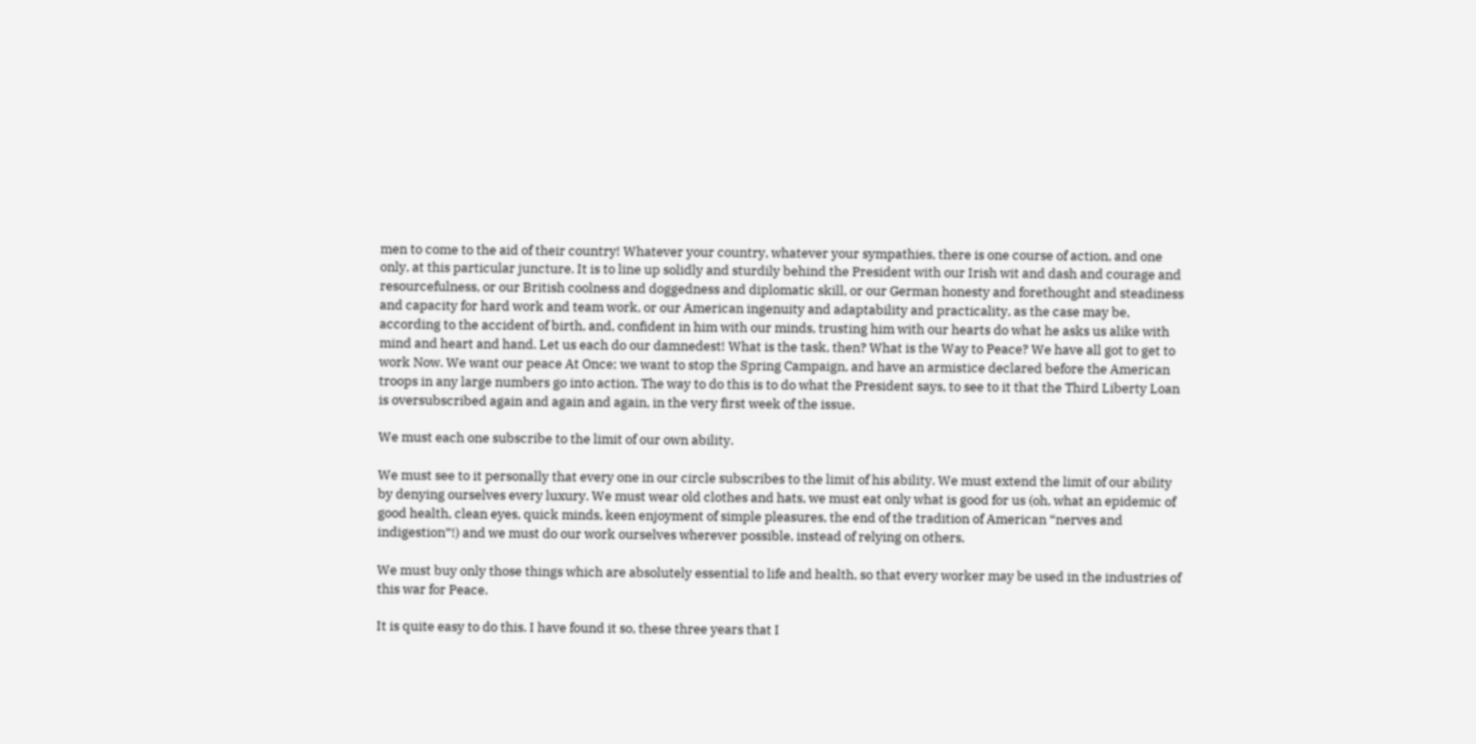men to come to the aid of their country! Whatever your country, whatever your sympathies, there is one course of action, and one only, at this particular juncture. It is to line up solidly and sturdily behind the President with our Irish wit and dash and courage and resourcefulness, or our British coolness and doggedness and diplomatic skill, or our German honesty and forethought and steadiness and capacity for hard work and team work, or our American ingenuity and adaptability and practicality, as the case may be, according to the accident of birth, and, confident in him with our minds, trusting him with our hearts do what he asks us alike with mind and heart and hand. Let us each do our damnedest! What is the task, then? What is the Way to Peace? We have all got to get to work Now. We want our peace At Once; we want to stop the Spring Campaign, and have an armistice declared before the American troops in any large numbers go into action. The way to do this is to do what the President says, to see to it that the Third Liberty Loan is oversubscribed again and again and again, in the very first week of the issue.

We must each one subscribe to the limit of our own ability.

We must see to it personally that every one in our circle subscribes to the limit of his ability. We must extend the limit of our ability by denying ourselves every luxury. We must wear old clothes and hats, we must eat only what is good for us (oh, what an epidemic of good health, clean eyes, quick minds, keen enjoyment of simple pleasures, the end of the tradition of American “nerves and indigestion”!) and we must do our work ourselves wherever possible, instead of relying on others.

We must buy only those things which are absolutely essential to life and health, so that every worker may be used in the industries of this war for Peace.

It is quite easy to do this. I have found it so, these three years that I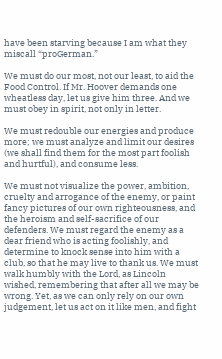have been starving because I am what they miscall “proGerman.”

We must do our most, not our least, to aid the Food Control. If Mr. Hoover demands one wheatless day, let us give him three. And we must obey in spirit, not only in letter.

We must redouble our energies and produce more; we must analyze and limit our desires (we shall find them for the most part foolish and hurtful), and consume less.

We must not visualize the power, ambition, cruelty and arrogance of the enemy, or paint fancy pictures of our own righteousness, and the heroism and self-sacrifice of our defenders. We must regard the enemy as a dear friend who is acting foolishly, and determine to knock sense into him with a club, so that he may live to thank us. We must walk humbly with the Lord, as Lincoln wished, remembering that after all we may be wrong. Yet, as we can only rely on our own judgement, let us act on it like men, and fight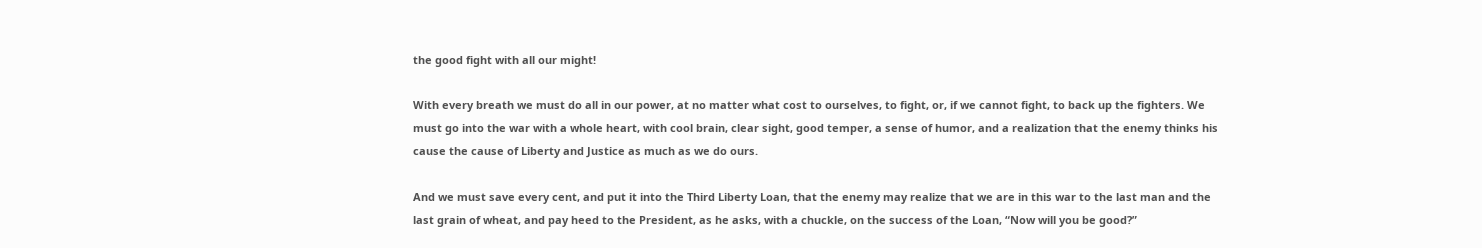the good fight with all our might!

With every breath we must do all in our power, at no matter what cost to ourselves, to fight, or, if we cannot fight, to back up the fighters. We must go into the war with a whole heart, with cool brain, clear sight, good temper, a sense of humor, and a realization that the enemy thinks his cause the cause of Liberty and Justice as much as we do ours.

And we must save every cent, and put it into the Third Liberty Loan, that the enemy may realize that we are in this war to the last man and the last grain of wheat, and pay heed to the President, as he asks, with a chuckle, on the success of the Loan, “Now will you be good?”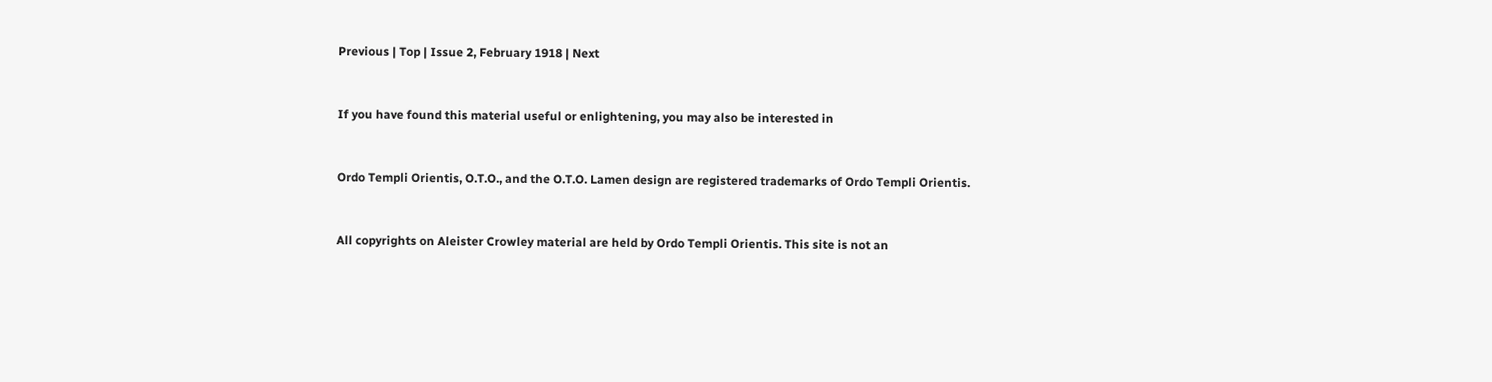Previous | Top | Issue 2, February 1918 | Next


If you have found this material useful or enlightening, you may also be interested in


Ordo Templi Orientis, O.T.O., and the O.T.O. Lamen design are registered trademarks of Ordo Templi Orientis.


All copyrights on Aleister Crowley material are held by Ordo Templi Orientis. This site is not an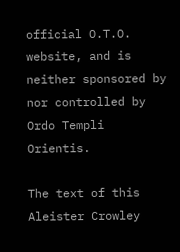official O.T.O. website, and is neither sponsored by nor controlled by Ordo Templi Orientis.

The text of this Aleister Crowley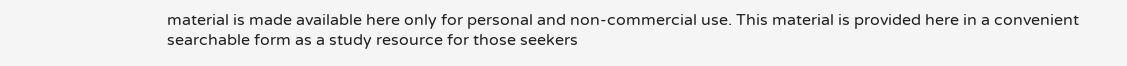material is made available here only for personal and non-commercial use. This material is provided here in a convenient searchable form as a study resource for those seekers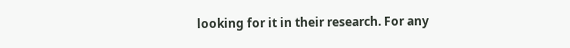looking for it in their research. For any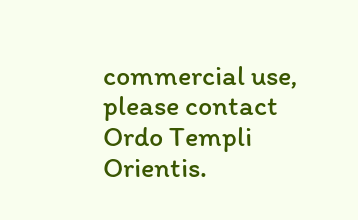commercial use, please contact Ordo Templi Orientis.